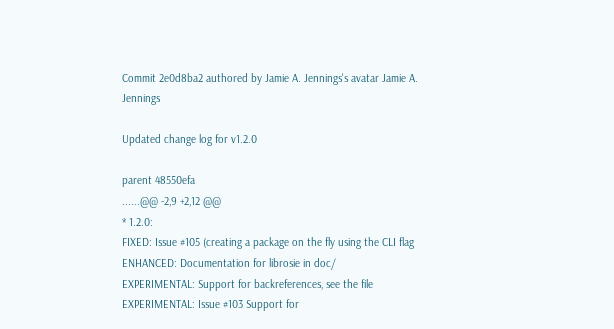Commit 2e0d8ba2 authored by Jamie A. Jennings's avatar Jamie A. Jennings

Updated change log for v1.2.0

parent 48550efa
......@@ -2,9 +2,12 @@
* 1.2.0:
FIXED: Issue #105 (creating a package on the fly using the CLI flag
ENHANCED: Documentation for librosie in doc/
EXPERIMENTAL: Support for backreferences, see the file
EXPERIMENTAL: Issue #103 Support for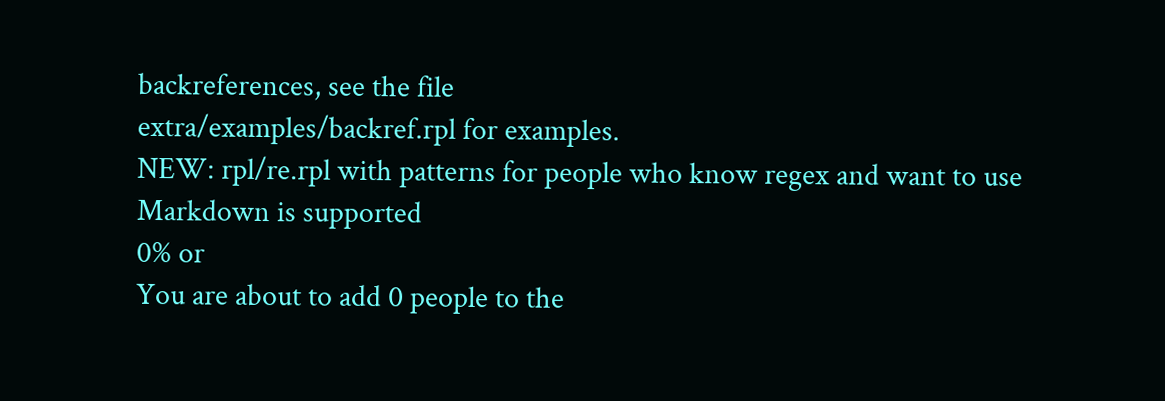backreferences, see the file
extra/examples/backref.rpl for examples.
NEW: rpl/re.rpl with patterns for people who know regex and want to use
Markdown is supported
0% or
You are about to add 0 people to the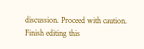discussion. Proceed with caution.
Finish editing this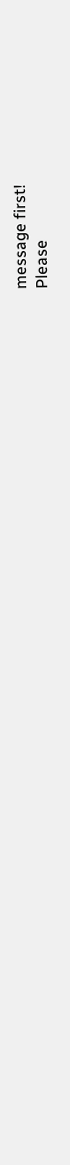message first!
Please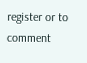register or to comment